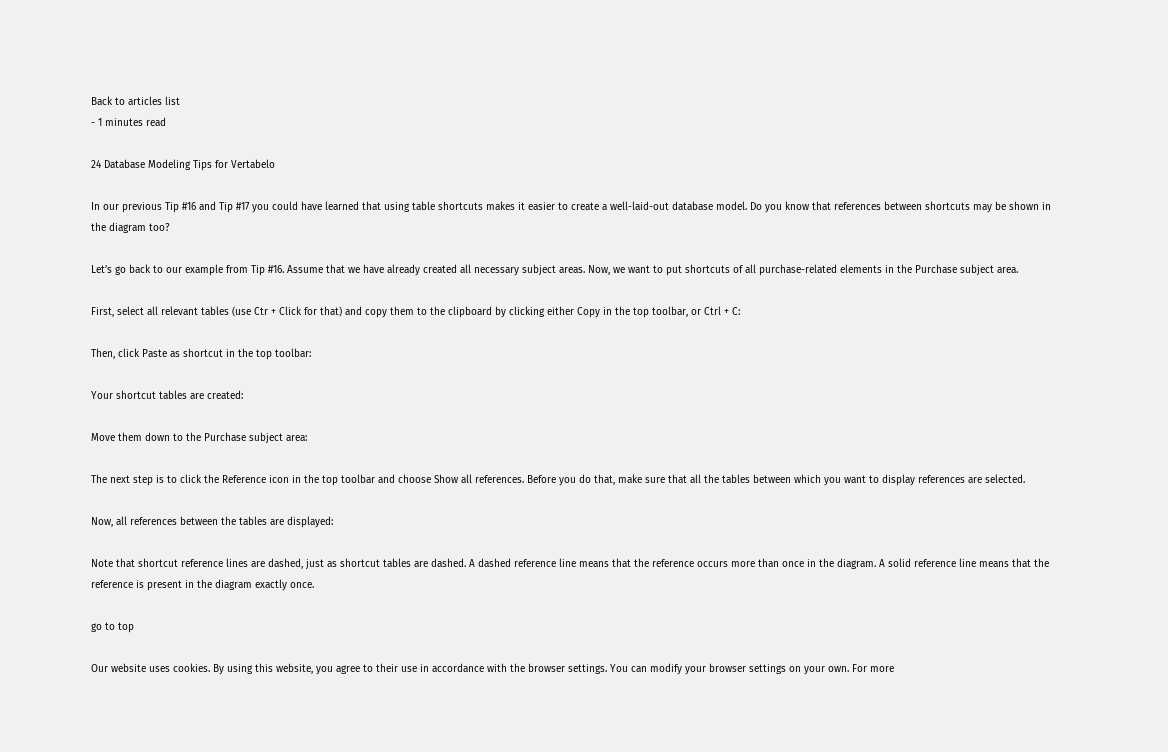Back to articles list
- 1 minutes read

24 Database Modeling Tips for Vertabelo

In our previous Tip #16 and Tip #17 you could have learned that using table shortcuts makes it easier to create a well-laid-out database model. Do you know that references between shortcuts may be shown in the diagram too?

Let’s go back to our example from Tip #16. Assume that we have already created all necessary subject areas. Now, we want to put shortcuts of all purchase-related elements in the Purchase subject area.

First, select all relevant tables (use Ctr + Click for that) and copy them to the clipboard by clicking either Copy in the top toolbar, or Ctrl + C:

Then, click Paste as shortcut in the top toolbar:

Your shortcut tables are created:

Move them down to the Purchase subject area:

The next step is to click the Reference icon in the top toolbar and choose Show all references. Before you do that, make sure that all the tables between which you want to display references are selected.

Now, all references between the tables are displayed:

Note that shortcut reference lines are dashed, just as shortcut tables are dashed. A dashed reference line means that the reference occurs more than once in the diagram. A solid reference line means that the reference is present in the diagram exactly once.

go to top

Our website uses cookies. By using this website, you agree to their use in accordance with the browser settings. You can modify your browser settings on your own. For more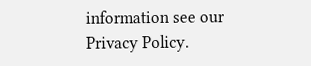information see our Privacy Policy.